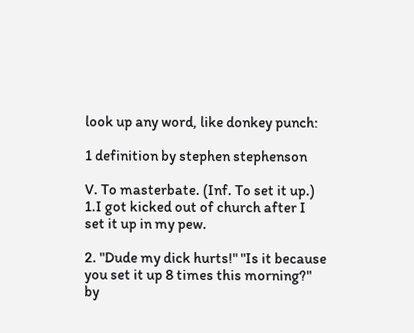look up any word, like donkey punch:

1 definition by stephen stephenson

V. To masterbate. (Inf. To set it up.)
1.I got kicked out of church after I set it up in my pew.

2. "Dude my dick hurts!" "Is it because you set it up 8 times this morning?"
by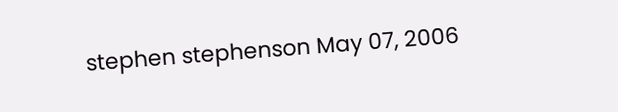stephen stephenson May 07, 2006